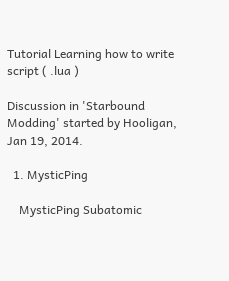Tutorial Learning how to write script ( .lua )

Discussion in 'Starbound Modding' started by Hooligan, Jan 19, 2014.

  1. MysticPing

    MysticPing Subatomic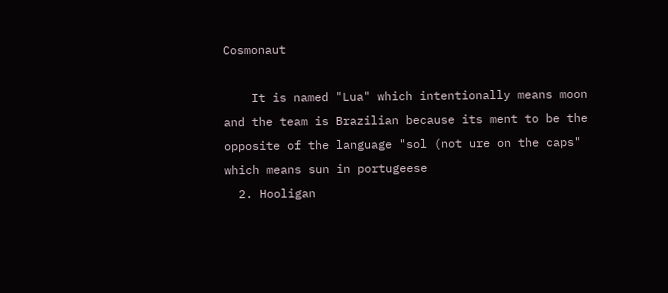Cosmonaut

    It is named "Lua" which intentionally means moon and the team is Brazilian because its ment to be the opposite of the language "sol (not ure on the caps" which means sun in portugeese
  2. Hooligan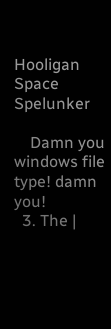Hooligan Space Spelunker

    Damn you windows file type! damn you!
  3. The |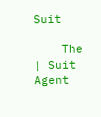Suit

    The | Suit Agent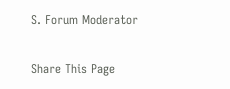S. Forum Moderator

Share This Page